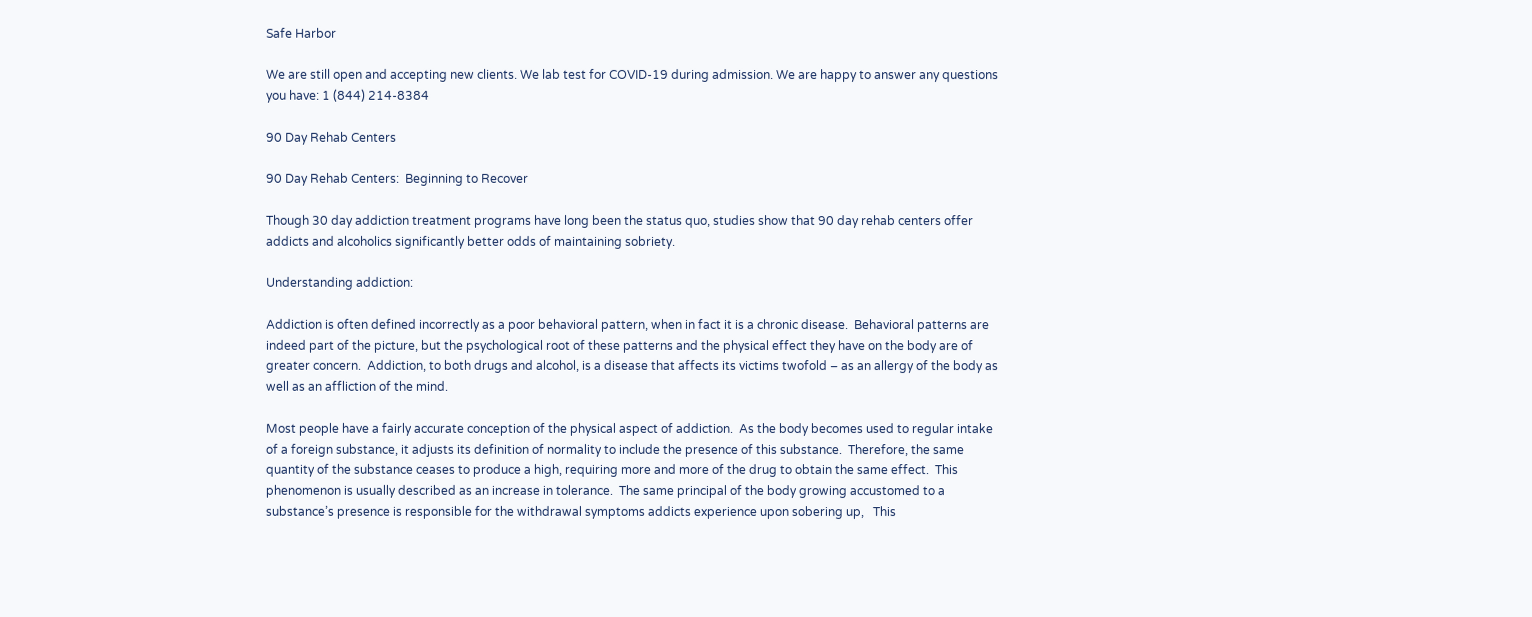Safe Harbor

We are still open and accepting new clients. We lab test for COVID-19 during admission. We are happy to answer any questions you have: 1 (844) 214-8384

90 Day Rehab Centers

90 Day Rehab Centers:  Beginning to Recover

Though 30 day addiction treatment programs have long been the status quo, studies show that 90 day rehab centers offer addicts and alcoholics significantly better odds of maintaining sobriety.

Understanding addiction:

Addiction is often defined incorrectly as a poor behavioral pattern, when in fact it is a chronic disease.  Behavioral patterns are indeed part of the picture, but the psychological root of these patterns and the physical effect they have on the body are of greater concern.  Addiction, to both drugs and alcohol, is a disease that affects its victims twofold – as an allergy of the body as well as an affliction of the mind.

Most people have a fairly accurate conception of the physical aspect of addiction.  As the body becomes used to regular intake of a foreign substance, it adjusts its definition of normality to include the presence of this substance.  Therefore, the same quantity of the substance ceases to produce a high, requiring more and more of the drug to obtain the same effect.  This phenomenon is usually described as an increase in tolerance.  The same principal of the body growing accustomed to a substance’s presence is responsible for the withdrawal symptoms addicts experience upon sobering up,   This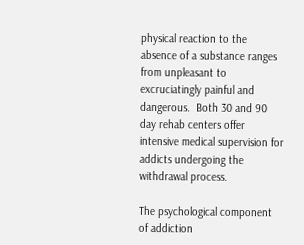physical reaction to the absence of a substance ranges from unpleasant to excruciatingly painful and dangerous.  Both 30 and 90 day rehab centers offer intensive medical supervision for addicts undergoing the withdrawal process.

The psychological component of addiction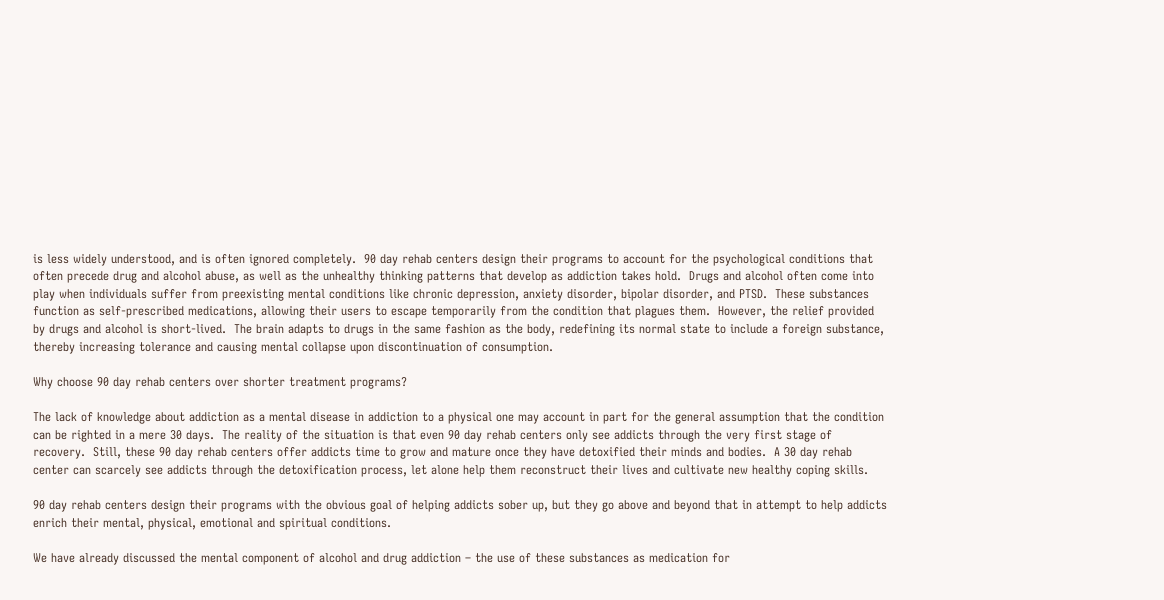is less widely understood, and is often ignored completely.  90 day rehab centers design their programs to account for the psychological conditions that often precede drug and alcohol abuse, as well as the unhealthy thinking patterns that develop as addiction takes hold.  Drugs and alcohol often come into play when individuals suffer from preexisting mental conditions like chronic depression, anxiety disorder, bipolar disorder, and PTSD.  These substances function as self-prescribed medications, allowing their users to escape temporarily from the condition that plagues them.  However, the relief provided by drugs and alcohol is short-lived.  The brain adapts to drugs in the same fashion as the body, redefining its normal state to include a foreign substance, thereby increasing tolerance and causing mental collapse upon discontinuation of consumption.

Why choose 90 day rehab centers over shorter treatment programs?

The lack of knowledge about addiction as a mental disease in addiction to a physical one may account in part for the general assumption that the condition can be righted in a mere 30 days.  The reality of the situation is that even 90 day rehab centers only see addicts through the very first stage of recovery.  Still, these 90 day rehab centers offer addicts time to grow and mature once they have detoxified their minds and bodies.  A 30 day rehab center can scarcely see addicts through the detoxification process, let alone help them reconstruct their lives and cultivate new healthy coping skills.

90 day rehab centers design their programs with the obvious goal of helping addicts sober up, but they go above and beyond that in attempt to help addicts enrich their mental, physical, emotional and spiritual conditions.

We have already discussed the mental component of alcohol and drug addiction – the use of these substances as medication for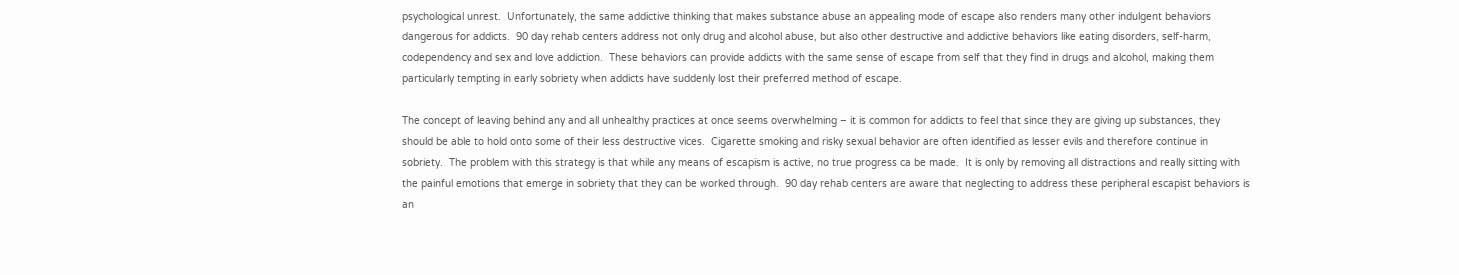psychological unrest.  Unfortunately, the same addictive thinking that makes substance abuse an appealing mode of escape also renders many other indulgent behaviors dangerous for addicts.  90 day rehab centers address not only drug and alcohol abuse, but also other destructive and addictive behaviors like eating disorders, self-harm, codependency and sex and love addiction.  These behaviors can provide addicts with the same sense of escape from self that they find in drugs and alcohol, making them particularly tempting in early sobriety when addicts have suddenly lost their preferred method of escape.

The concept of leaving behind any and all unhealthy practices at once seems overwhelming – it is common for addicts to feel that since they are giving up substances, they should be able to hold onto some of their less destructive vices.  Cigarette smoking and risky sexual behavior are often identified as lesser evils and therefore continue in sobriety.  The problem with this strategy is that while any means of escapism is active, no true progress ca be made.  It is only by removing all distractions and really sitting with the painful emotions that emerge in sobriety that they can be worked through.  90 day rehab centers are aware that neglecting to address these peripheral escapist behaviors is an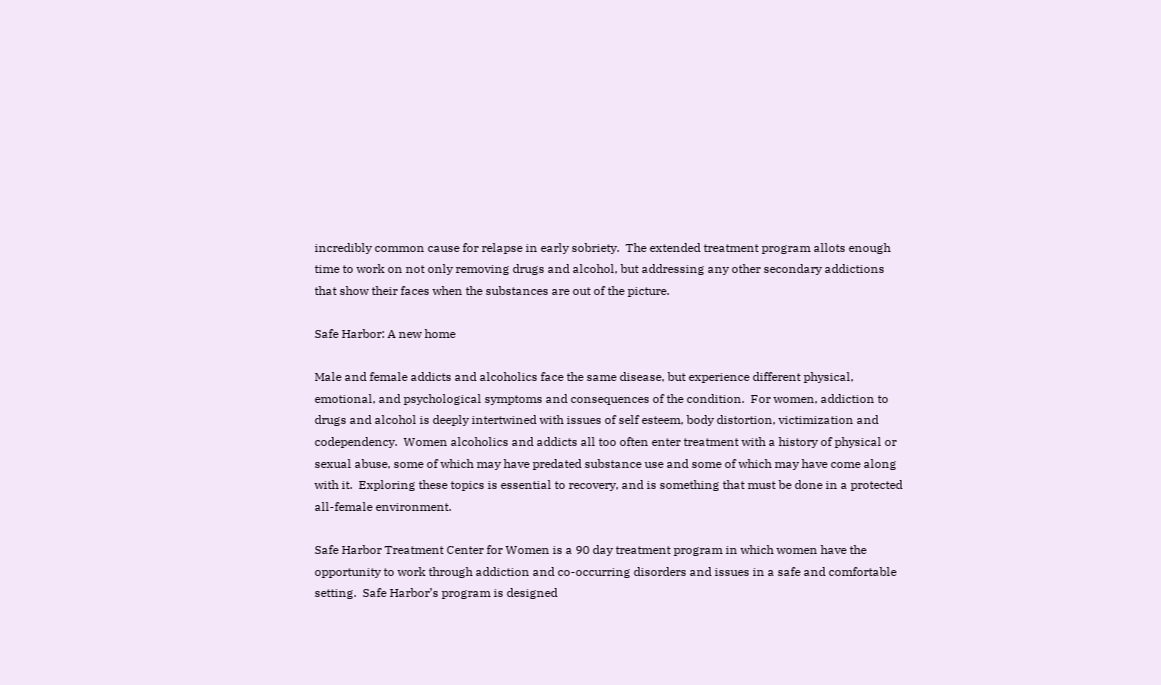incredibly common cause for relapse in early sobriety.  The extended treatment program allots enough time to work on not only removing drugs and alcohol, but addressing any other secondary addictions that show their faces when the substances are out of the picture.

Safe Harbor: A new home

Male and female addicts and alcoholics face the same disease, but experience different physical, emotional, and psychological symptoms and consequences of the condition.  For women, addiction to drugs and alcohol is deeply intertwined with issues of self esteem, body distortion, victimization and codependency.  Women alcoholics and addicts all too often enter treatment with a history of physical or sexual abuse, some of which may have predated substance use and some of which may have come along with it.  Exploring these topics is essential to recovery, and is something that must be done in a protected all-female environment.

Safe Harbor Treatment Center for Women is a 90 day treatment program in which women have the opportunity to work through addiction and co-occurring disorders and issues in a safe and comfortable setting.  Safe Harbor’s program is designed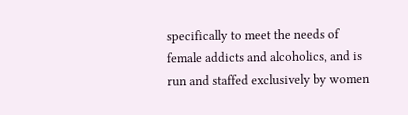specifically to meet the needs of female addicts and alcoholics, and is run and staffed exclusively by women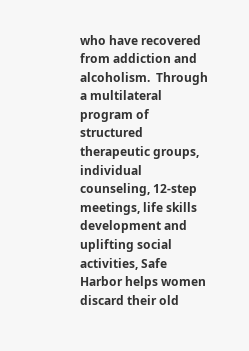who have recovered from addiction and alcoholism.  Through a multilateral program of structured therapeutic groups, individual counseling, 12-step meetings, life skills development and uplifting social activities, Safe Harbor helps women discard their old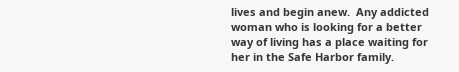lives and begin anew.  Any addicted woman who is looking for a better way of living has a place waiting for her in the Safe Harbor family.